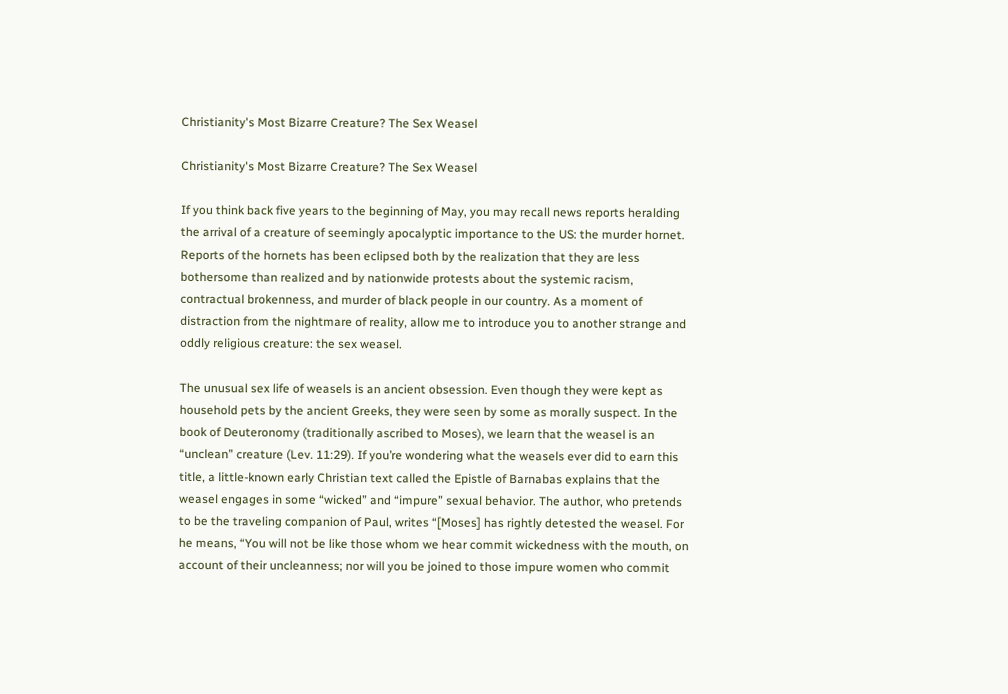Christianity's Most Bizarre Creature? The Sex Weasel

Christianity's Most Bizarre Creature? The Sex Weasel

If you think back five years to the beginning of May, you may recall news reports heralding the arrival of a creature of seemingly apocalyptic importance to the US: the murder hornet. Reports of the hornets has been eclipsed both by the realization that they are less bothersome than realized and by nationwide protests about the systemic racism, contractual brokenness, and murder of black people in our country. As a moment of distraction from the nightmare of reality, allow me to introduce you to another strange and oddly religious creature: the sex weasel.

The unusual sex life of weasels is an ancient obsession. Even though they were kept as household pets by the ancient Greeks, they were seen by some as morally suspect. In the book of Deuteronomy (traditionally ascribed to Moses), we learn that the weasel is an “unclean” creature (Lev. 11:29). If you’re wondering what the weasels ever did to earn this title, a little-known early Christian text called the Epistle of Barnabas explains that the weasel engages in some “wicked” and “impure” sexual behavior. The author, who pretends to be the traveling companion of Paul, writes “[Moses] has rightly detested the weasel. For he means, “You will not be like those whom we hear commit wickedness with the mouth, on account of their uncleanness; nor will you be joined to those impure women who commit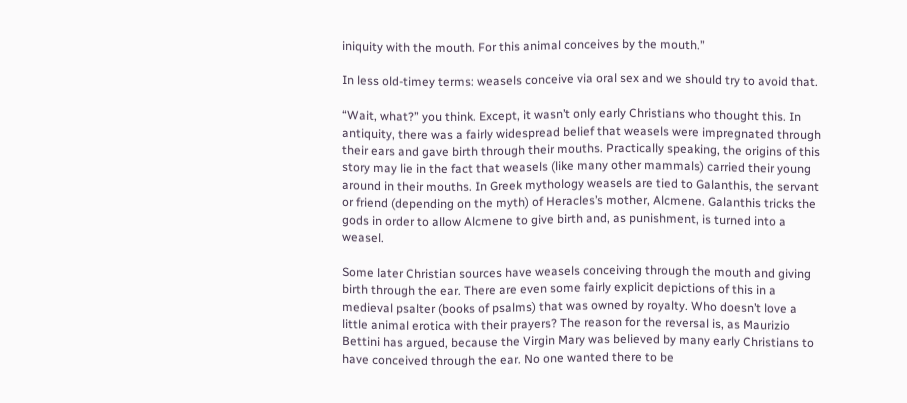iniquity with the mouth. For this animal conceives by the mouth.”

In less old-timey terms: weasels conceive via oral sex and we should try to avoid that.

“Wait, what?” you think. Except, it wasn’t only early Christians who thought this. In antiquity, there was a fairly widespread belief that weasels were impregnated through their ears and gave birth through their mouths. Practically speaking, the origins of this story may lie in the fact that weasels (like many other mammals) carried their young around in their mouths. In Greek mythology weasels are tied to Galanthis, the servant or friend (depending on the myth) of Heracles’s mother, Alcmene. Galanthis tricks the gods in order to allow Alcmene to give birth and, as punishment, is turned into a weasel.

Some later Christian sources have weasels conceiving through the mouth and giving birth through the ear. There are even some fairly explicit depictions of this in a medieval psalter (books of psalms) that was owned by royalty. Who doesn’t love a little animal erotica with their prayers? The reason for the reversal is, as Maurizio Bettini has argued, because the Virgin Mary was believed by many early Christians to have conceived through the ear. No one wanted there to be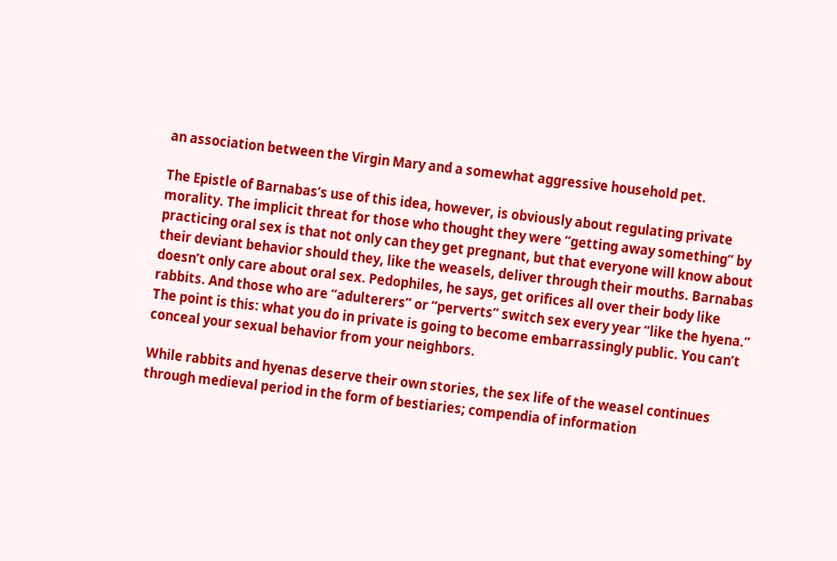an association between the Virgin Mary and a somewhat aggressive household pet.

The Epistle of Barnabas’s use of this idea, however, is obviously about regulating private morality. The implicit threat for those who thought they were “getting away something” by practicing oral sex is that not only can they get pregnant, but that everyone will know about their deviant behavior should they, like the weasels, deliver through their mouths. Barnabas doesn’t only care about oral sex. Pedophiles, he says, get orifices all over their body like rabbits. And those who are “adulterers” or “perverts” switch sex every year “like the hyena.” The point is this: what you do in private is going to become embarrassingly public. You can’t conceal your sexual behavior from your neighbors.

While rabbits and hyenas deserve their own stories, the sex life of the weasel continues through medieval period in the form of bestiaries; compendia of information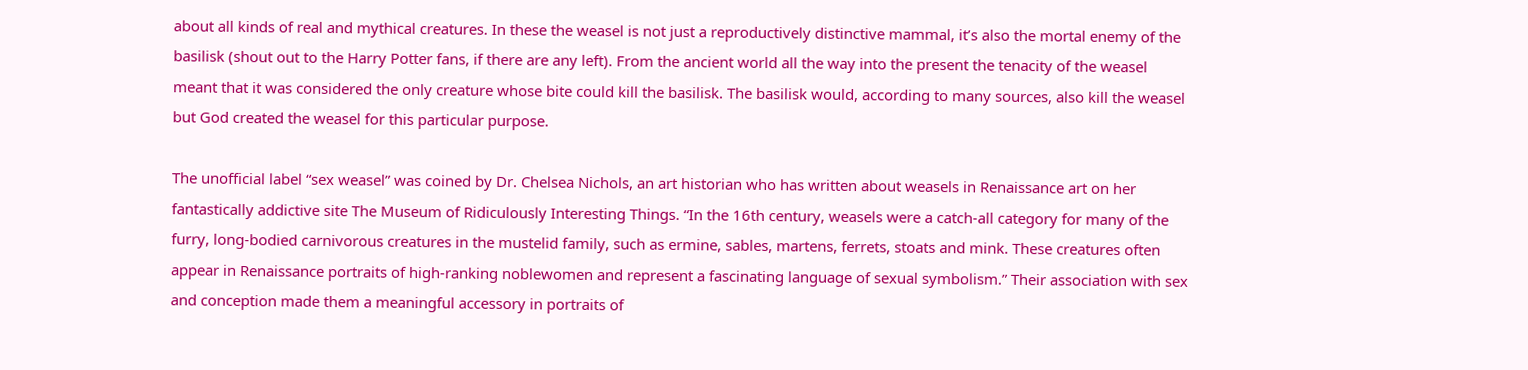about all kinds of real and mythical creatures. In these the weasel is not just a reproductively distinctive mammal, it’s also the mortal enemy of the basilisk (shout out to the Harry Potter fans, if there are any left). From the ancient world all the way into the present the tenacity of the weasel meant that it was considered the only creature whose bite could kill the basilisk. The basilisk would, according to many sources, also kill the weasel but God created the weasel for this particular purpose.

The unofficial label “sex weasel” was coined by Dr. Chelsea Nichols, an art historian who has written about weasels in Renaissance art on her fantastically addictive site The Museum of Ridiculously Interesting Things. “In the 16th century, weasels were a catch-all category for many of the furry, long-bodied carnivorous creatures in the mustelid family, such as ermine, sables, martens, ferrets, stoats and mink. These creatures often appear in Renaissance portraits of high-ranking noblewomen and represent a fascinating language of sexual symbolism.” Their association with sex and conception made them a meaningful accessory in portraits of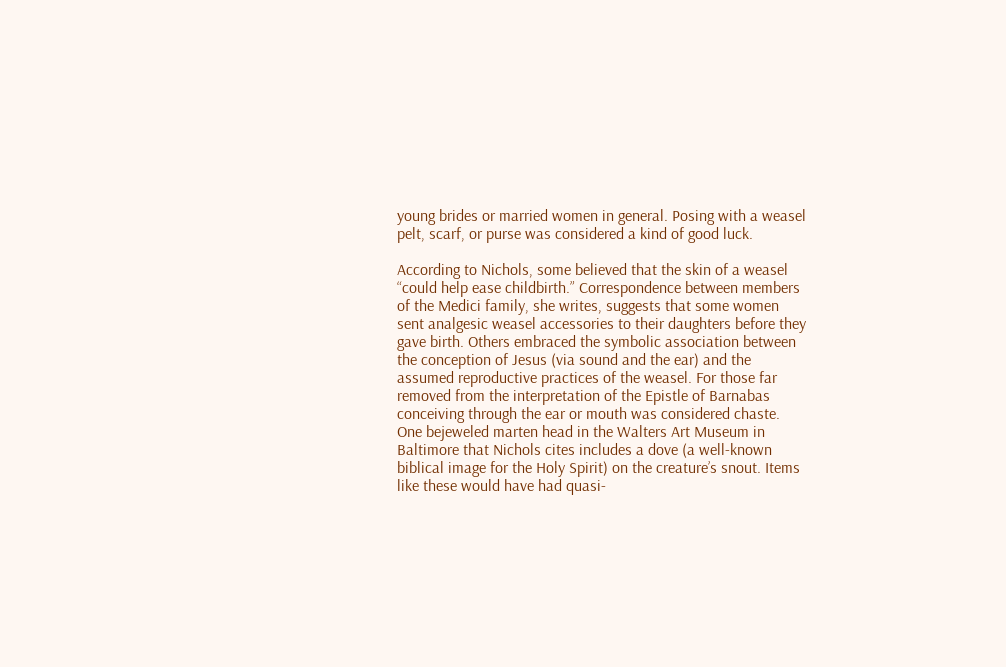young brides or married women in general. Posing with a weasel pelt, scarf, or purse was considered a kind of good luck.

According to Nichols, some believed that the skin of a weasel “could help ease childbirth.” Correspondence between members of the Medici family, she writes, suggests that some women sent analgesic weasel accessories to their daughters before they gave birth. Others embraced the symbolic association between the conception of Jesus (via sound and the ear) and the assumed reproductive practices of the weasel. For those far removed from the interpretation of the Epistle of Barnabas conceiving through the ear or mouth was considered chaste. One bejeweled marten head in the Walters Art Museum in Baltimore that Nichols cites includes a dove (a well-known biblical image for the Holy Spirit) on the creature’s snout. Items like these would have had quasi-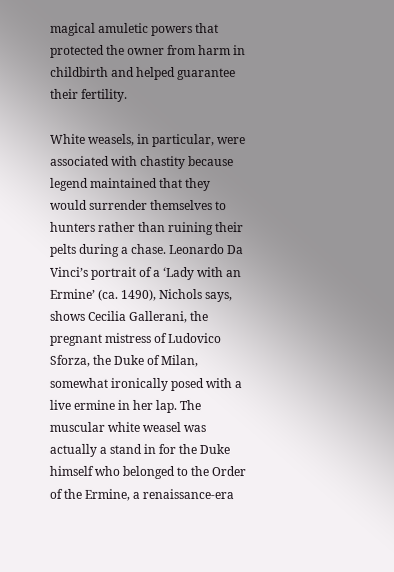magical amuletic powers that protected the owner from harm in childbirth and helped guarantee their fertility.

White weasels, in particular, were associated with chastity because legend maintained that they would surrender themselves to hunters rather than ruining their pelts during a chase. Leonardo Da Vinci’s portrait of a ‘Lady with an Ermine’ (ca. 1490), Nichols says, shows Cecilia Gallerani, the pregnant mistress of Ludovico Sforza, the Duke of Milan, somewhat ironically posed with a live ermine in her lap. The muscular white weasel was actually a stand in for the Duke himself who belonged to the Order of the Ermine, a renaissance-era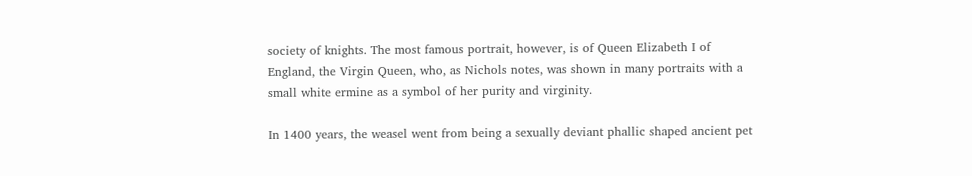society of knights. The most famous portrait, however, is of Queen Elizabeth I of England, the Virgin Queen, who, as Nichols notes, was shown in many portraits with a small white ermine as a symbol of her purity and virginity.

In 1400 years, the weasel went from being a sexually deviant phallic shaped ancient pet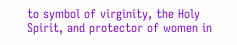to symbol of virginity, the Holy Spirit, and protector of women in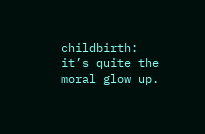childbirth: it’s quite the moral glow up.